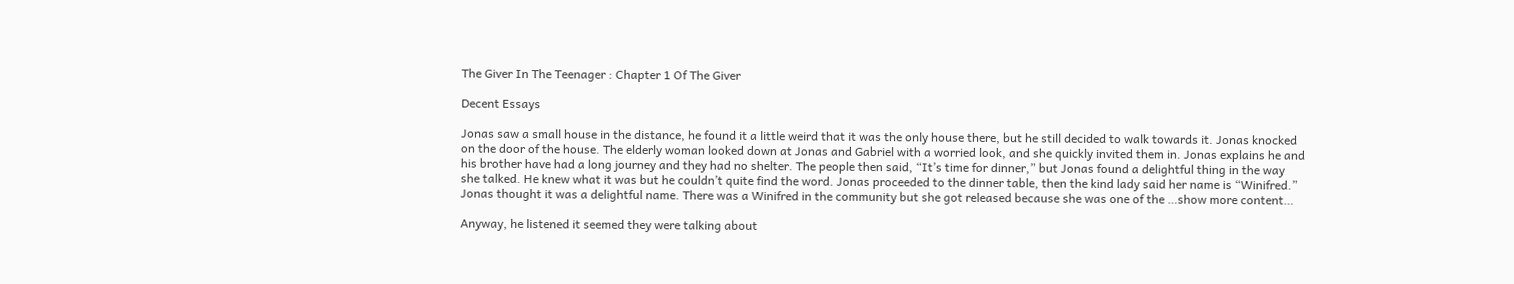The Giver In The Teenager : Chapter 1 Of The Giver

Decent Essays

Jonas saw a small house in the distance, he found it a little weird that it was the only house there, but he still decided to walk towards it. Jonas knocked on the door of the house. The elderly woman looked down at Jonas and Gabriel with a worried look, and she quickly invited them in. Jonas explains he and his brother have had a long journey and they had no shelter. The people then said, “It’s time for dinner,” but Jonas found a delightful thing in the way she talked. He knew what it was but he couldn’t quite find the word. Jonas proceeded to the dinner table, then the kind lady said her name is “Winifred.” Jonas thought it was a delightful name. There was a Winifred in the community but she got released because she was one of the …show more content…

Anyway, he listened it seemed they were talking about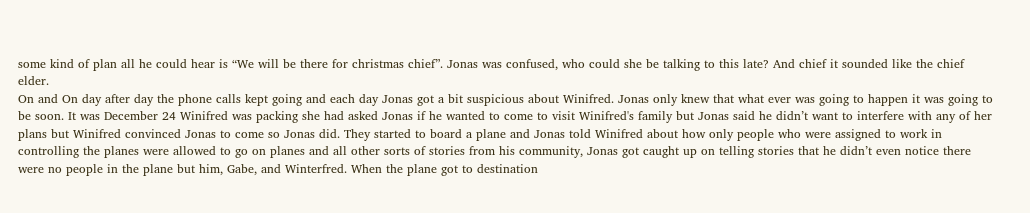some kind of plan all he could hear is “We will be there for christmas chief”. Jonas was confused, who could she be talking to this late? And chief it sounded like the chief elder.
On and On day after day the phone calls kept going and each day Jonas got a bit suspicious about Winifred. Jonas only knew that what ever was going to happen it was going to be soon. It was December 24 Winifred was packing she had asked Jonas if he wanted to come to visit Winifred's family but Jonas said he didn’t want to interfere with any of her plans but Winifred convinced Jonas to come so Jonas did. They started to board a plane and Jonas told Winifred about how only people who were assigned to work in controlling the planes were allowed to go on planes and all other sorts of stories from his community, Jonas got caught up on telling stories that he didn’t even notice there were no people in the plane but him, Gabe, and Winterfred. When the plane got to destination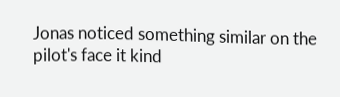Jonas noticed something similar on the pilot's face it kind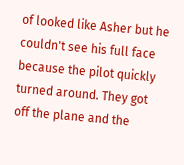of looked like Asher but he couldn't see his full face because the pilot quickly turned around. They got off the plane and the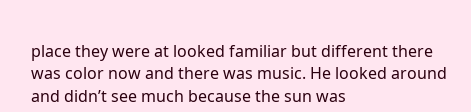place they were at looked familiar but different there was color now and there was music. He looked around and didn’t see much because the sun was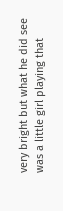very bright but what he did see was a little girl playing that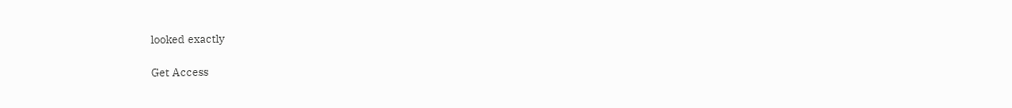looked exactly

Get Access